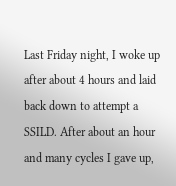Last Friday night, I woke up after about 4 hours and laid back down to attempt a SSILD. After about an hour and many cycles I gave up,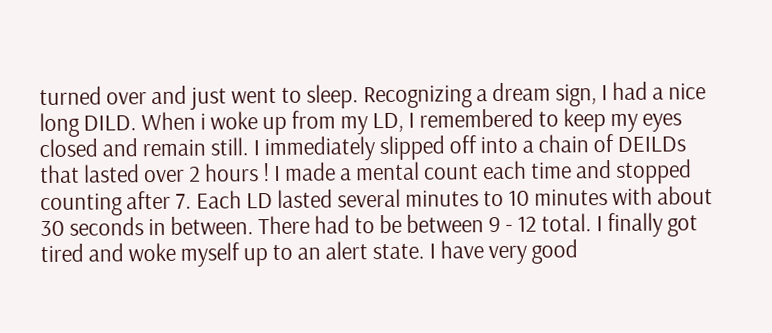turned over and just went to sleep. Recognizing a dream sign, I had a nice long DILD. When i woke up from my LD, I remembered to keep my eyes closed and remain still. I immediately slipped off into a chain of DEILDs that lasted over 2 hours ! I made a mental count each time and stopped counting after 7. Each LD lasted several minutes to 10 minutes with about 30 seconds in between. There had to be between 9 - 12 total. I finally got tired and woke myself up to an alert state. I have very good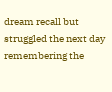dream recall but struggled the next day remembering the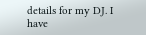details for my DJ. I have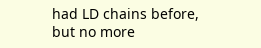had LD chains before, but no more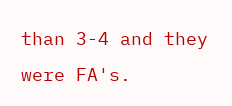than 3-4 and they were FA's.